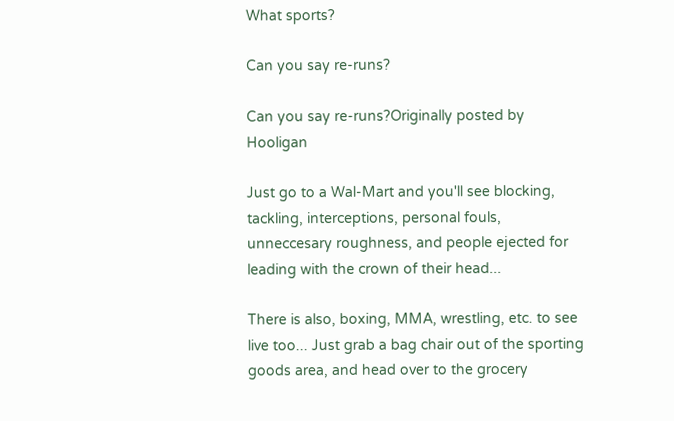What sports?

Can you say re-runs?

Can you say re-runs?Originally posted by Hooligan

Just go to a Wal-Mart and you'll see blocking, tackling, interceptions, personal fouls, unneccesary roughness, and people ejected for leading with the crown of their head...

There is also, boxing, MMA, wrestling, etc. to see live too... Just grab a bag chair out of the sporting goods area, and head over to the grocery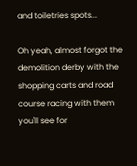and toiletries spots...

Oh yeah, almost forgot the demolition derby with the shopping carts and road course racing with them you'll see for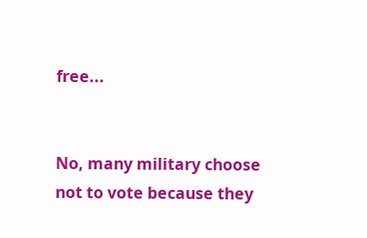free...


No, many military choose not to vote because they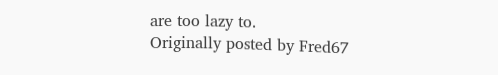are too lazy to.
Originally posted by Fred67